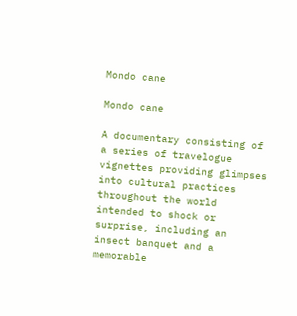Mondo cane

Mondo cane

A documentary consisting of a series of travelogue vignettes providing glimpses into cultural practices throughout the world intended to shock or surprise, including an insect banquet and a memorable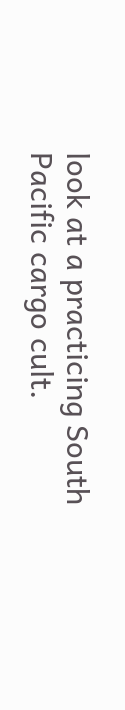look at a practicing South Pacific cargo cult.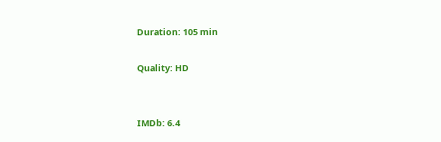Duration: 105 min

Quality: HD


IMDb: 6.4